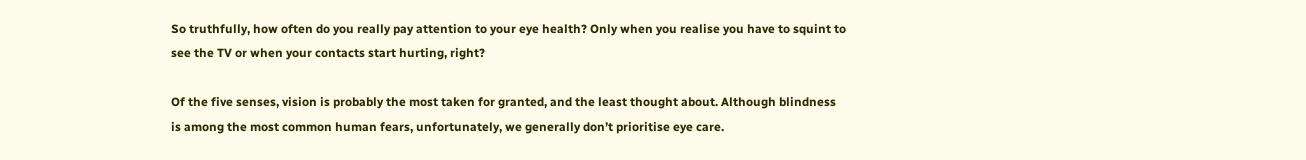So truthfully, how often do you really pay attention to your eye health? Only when you realise you have to squint to see the TV or when your contacts start hurting, right?

Of the five senses, vision is probably the most taken for granted, and the least thought about. Although blindness is among the most common human fears, unfortunately, we generally don’t prioritise eye care.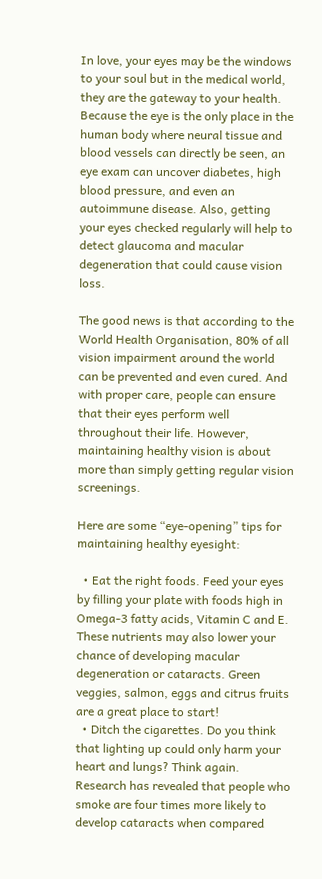In love, your eyes may be the windows to your soul but in the medical world, they are the gateway to your health. Because the eye is the only place in the human body where neural tissue and blood vessels can directly be seen, an eye exam can uncover diabetes, high blood pressure, and even an autoimmune disease. Also, getting your eyes checked regularly will help to detect glaucoma and macular degeneration that could cause vision loss.

The good news is that according to the World Health Organisation, 80% of all vision impairment around the world can be prevented and even cured. And with proper care, people can ensure that their eyes perform well throughout their life. However, maintaining healthy vision is about more than simply getting regular vision screenings.

Here are some “eye-opening” tips for maintaining healthy eyesight:

  • Eat the right foods. Feed your eyes by filling your plate with foods high in Omega-3 fatty acids, Vitamin C and E. These nutrients may also lower your chance of developing macular degeneration or cataracts. Green veggies, salmon, eggs and citrus fruits are a great place to start!
  • Ditch the cigarettes. Do you think that lighting up could only harm your heart and lungs? Think again. Research has revealed that people who smoke are four times more likely to develop cataracts when compared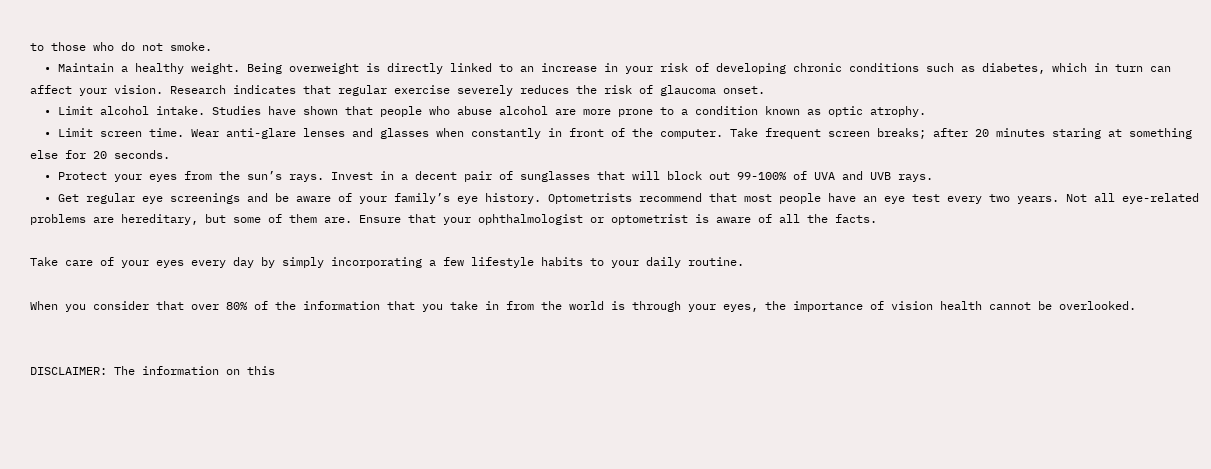to those who do not smoke.
  • Maintain a healthy weight. Being overweight is directly linked to an increase in your risk of developing chronic conditions such as diabetes, which in turn can affect your vision. Research indicates that regular exercise severely reduces the risk of glaucoma onset.
  • Limit alcohol intake. Studies have shown that people who abuse alcohol are more prone to a condition known as optic atrophy.
  • Limit screen time. Wear anti-glare lenses and glasses when constantly in front of the computer. Take frequent screen breaks; after 20 minutes staring at something else for 20 seconds.
  • Protect your eyes from the sun’s rays. Invest in a decent pair of sunglasses that will block out 99-100% of UVA and UVB rays.
  • Get regular eye screenings and be aware of your family’s eye history. Optometrists recommend that most people have an eye test every two years. Not all eye-related problems are hereditary, but some of them are. Ensure that your ophthalmologist or optometrist is aware of all the facts.

Take care of your eyes every day by simply incorporating a few lifestyle habits to your daily routine.

When you consider that over 80% of the information that you take in from the world is through your eyes, the importance of vision health cannot be overlooked.


DISCLAIMER: The information on this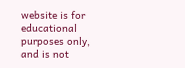website is for educational purposes only, and is not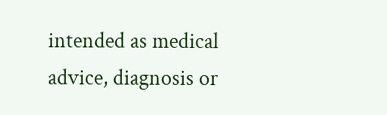intended as medical advice, diagnosis or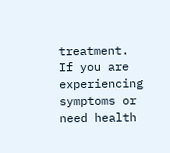treatment. If you are experiencing symptoms or need health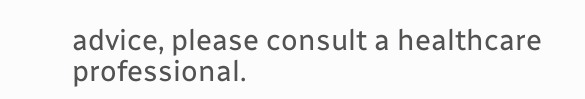advice, please consult a healthcare professional.